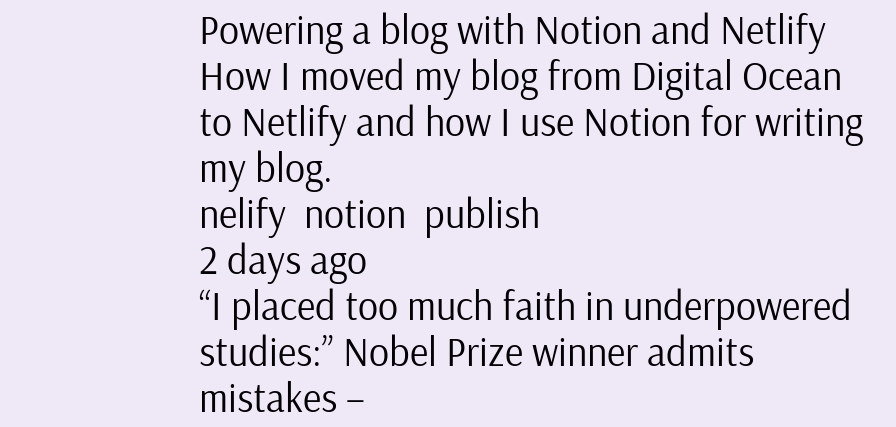Powering a blog with Notion and Netlify
How I moved my blog from Digital Ocean to Netlify and how I use Notion for writing my blog.
nelify  notion  publish
2 days ago
“I placed too much faith in underpowered studies:” Nobel Prize winner admits mistakes –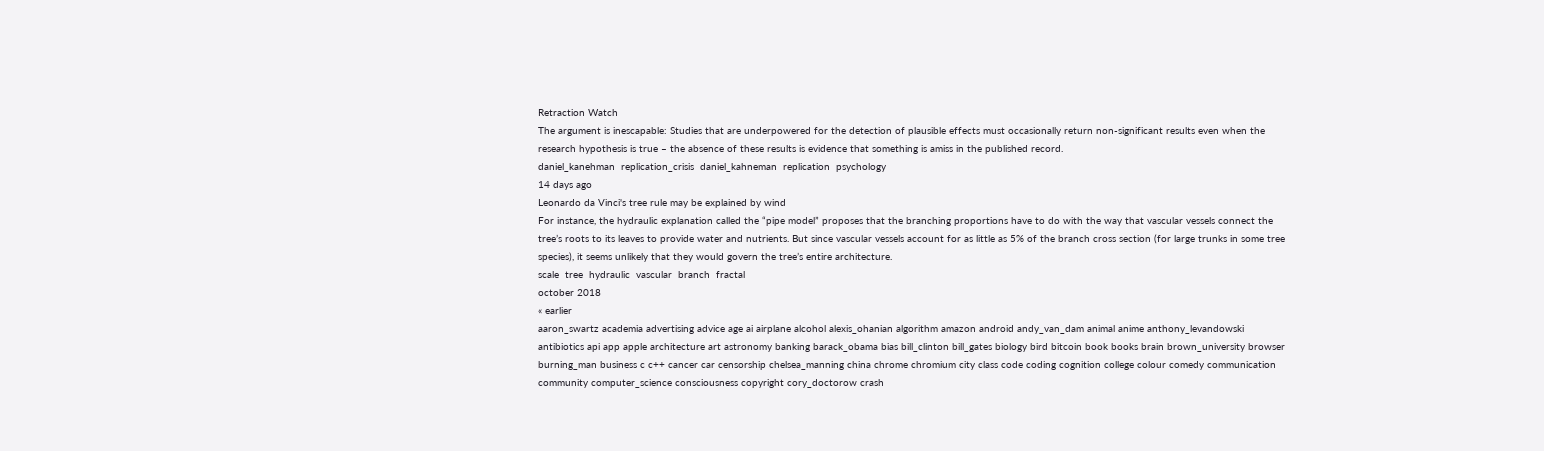Retraction Watch
The argument is inescapable: Studies that are underpowered for the detection of plausible effects must occasionally return non-significant results even when the research hypothesis is true – the absence of these results is evidence that something is amiss in the published record.
daniel_kanehman  replication_crisis  daniel_kahneman  replication  psychology
14 days ago
Leonardo da Vinci's tree rule may be explained by wind
For instance, the hydraulic explanation called the “pipe model” proposes that the branching proportions have to do with the way that vascular vessels connect the tree’s roots to its leaves to provide water and nutrients. But since vascular vessels account for as little as 5% of the branch cross section (for large trunks in some tree species), it seems unlikely that they would govern the tree’s entire architecture.
scale  tree  hydraulic  vascular  branch  fractal
october 2018
« earlier
aaron_swartz academia advertising advice age ai airplane alcohol alexis_ohanian algorithm amazon android andy_van_dam animal anime anthony_levandowski antibiotics api app apple architecture art astronomy banking barack_obama bias bill_clinton bill_gates biology bird bitcoin book books brain brown_university browser burning_man business c c++ cancer car censorship chelsea_manning china chrome chromium city class code coding cognition college colour comedy communication community computer_science consciousness copyright cory_doctorow crash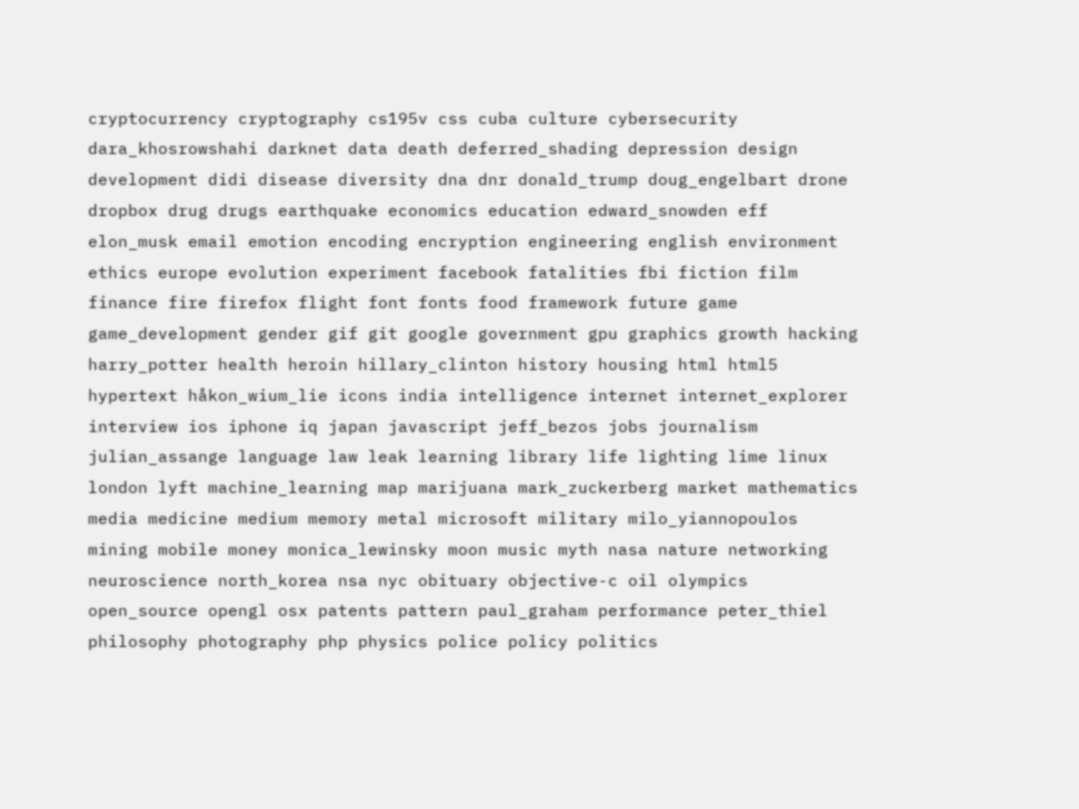cryptocurrency cryptography cs195v css cuba culture cybersecurity dara_khosrowshahi darknet data death deferred_shading depression design development didi disease diversity dna dnr donald_trump doug_engelbart drone dropbox drug drugs earthquake economics education edward_snowden eff elon_musk email emotion encoding encryption engineering english environment ethics europe evolution experiment facebook fatalities fbi fiction film finance fire firefox flight font fonts food framework future game game_development gender gif git google government gpu graphics growth hacking harry_potter health heroin hillary_clinton history housing html html5 hypertext håkon_wium_lie icons india intelligence internet internet_explorer interview ios iphone iq japan javascript jeff_bezos jobs journalism julian_assange language law leak learning library life lighting lime linux london lyft machine_learning map marijuana mark_zuckerberg market mathematics media medicine medium memory metal microsoft military milo_yiannopoulos mining mobile money monica_lewinsky moon music myth nasa nature networking neuroscience north_korea nsa nyc obituary objective-c oil olympics open_source opengl osx patents pattern paul_graham performance peter_thiel philosophy photography php physics police policy politics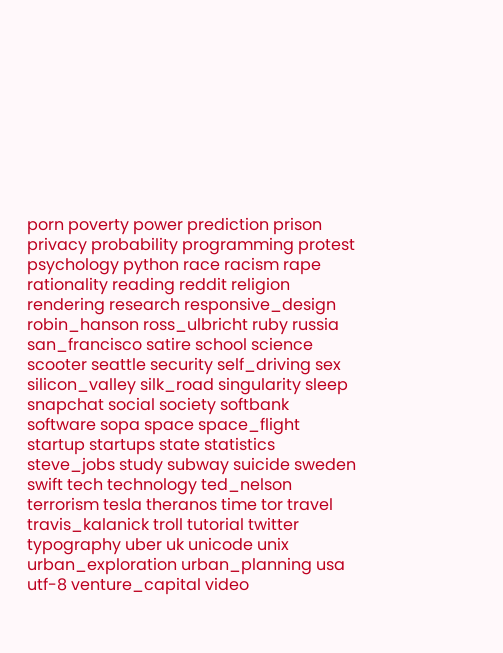porn poverty power prediction prison privacy probability programming protest psychology python race racism rape rationality reading reddit religion rendering research responsive_design robin_hanson ross_ulbricht ruby russia san_francisco satire school science scooter seattle security self_driving sex silicon_valley silk_road singularity sleep snapchat social society softbank software sopa space space_flight startup startups state statistics steve_jobs study subway suicide sweden swift tech technology ted_nelson terrorism tesla theranos time tor travel travis_kalanick troll tutorial twitter typography uber uk unicode unix urban_exploration urban_planning usa utf-8 venture_capital video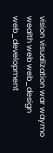vision visualization war waymo wealth web web_design web_development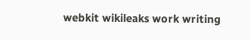webkit wikileaks work writing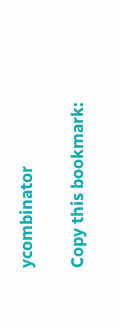ycombinator

Copy this bookmark: